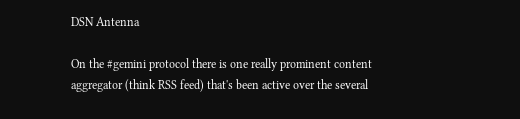DSN Antenna

On the #gemini protocol there is one really prominent content aggregator (think RSS feed) that's been active over the several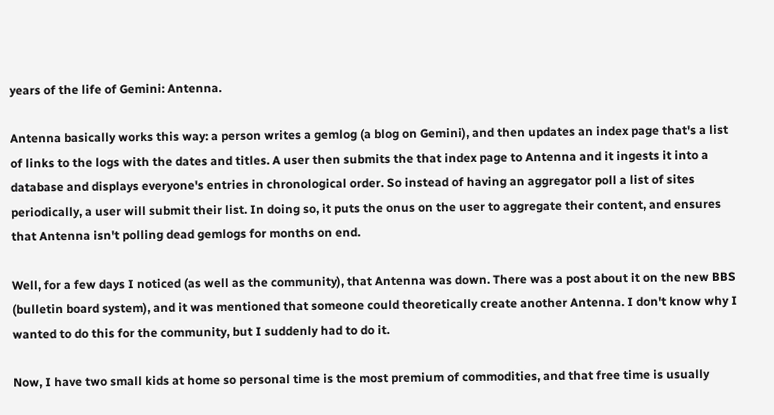years of the life of Gemini: Antenna.

Antenna basically works this way: a person writes a gemlog (a blog on Gemini), and then updates an index page that's a list of links to the logs with the dates and titles. A user then submits the that index page to Antenna and it ingests it into a database and displays everyone's entries in chronological order. So instead of having an aggregator poll a list of sites periodically, a user will submit their list. In doing so, it puts the onus on the user to aggregate their content, and ensures that Antenna isn't polling dead gemlogs for months on end.

Well, for a few days I noticed (as well as the community), that Antenna was down. There was a post about it on the new BBS (bulletin board system), and it was mentioned that someone could theoretically create another Antenna. I don't know why I wanted to do this for the community, but I suddenly had to do it.

Now, I have two small kids at home so personal time is the most premium of commodities, and that free time is usually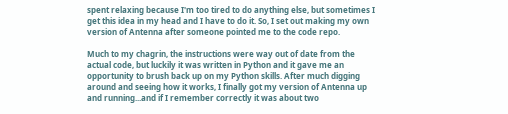spent relaxing because I'm too tired to do anything else, but sometimes I get this idea in my head and I have to do it. So, I set out making my own version of Antenna after someone pointed me to the code repo.

Much to my chagrin, the instructions were way out of date from the actual code, but luckily it was written in Python and it gave me an opportunity to brush back up on my Python skills. After much digging around and seeing how it works, I finally got my version of Antenna up and running...and if I remember correctly it was about two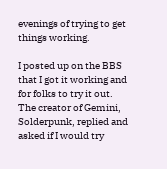evenings of trying to get things working.

I posted up on the BBS that I got it working and for folks to try it out. The creator of Gemini, Solderpunk, replied and asked if I would try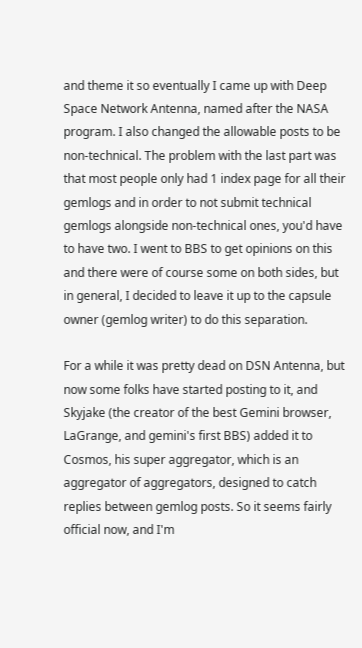and theme it so eventually I came up with Deep Space Network Antenna, named after the NASA program. I also changed the allowable posts to be non-technical. The problem with the last part was that most people only had 1 index page for all their gemlogs and in order to not submit technical gemlogs alongside non-technical ones, you'd have to have two. I went to BBS to get opinions on this and there were of course some on both sides, but in general, I decided to leave it up to the capsule owner (gemlog writer) to do this separation.

For a while it was pretty dead on DSN Antenna, but now some folks have started posting to it, and Skyjake (the creator of the best Gemini browser, LaGrange, and gemini's first BBS) added it to Cosmos, his super aggregator, which is an aggregator of aggregators, designed to catch replies between gemlog posts. So it seems fairly official now, and I'm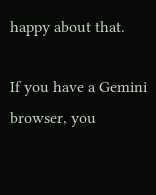happy about that.

If you have a Gemini browser, you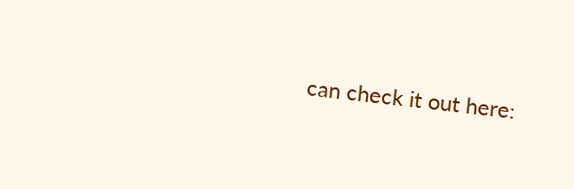can check it out here: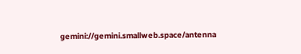gemini://gemini.smallweb.space/antenna